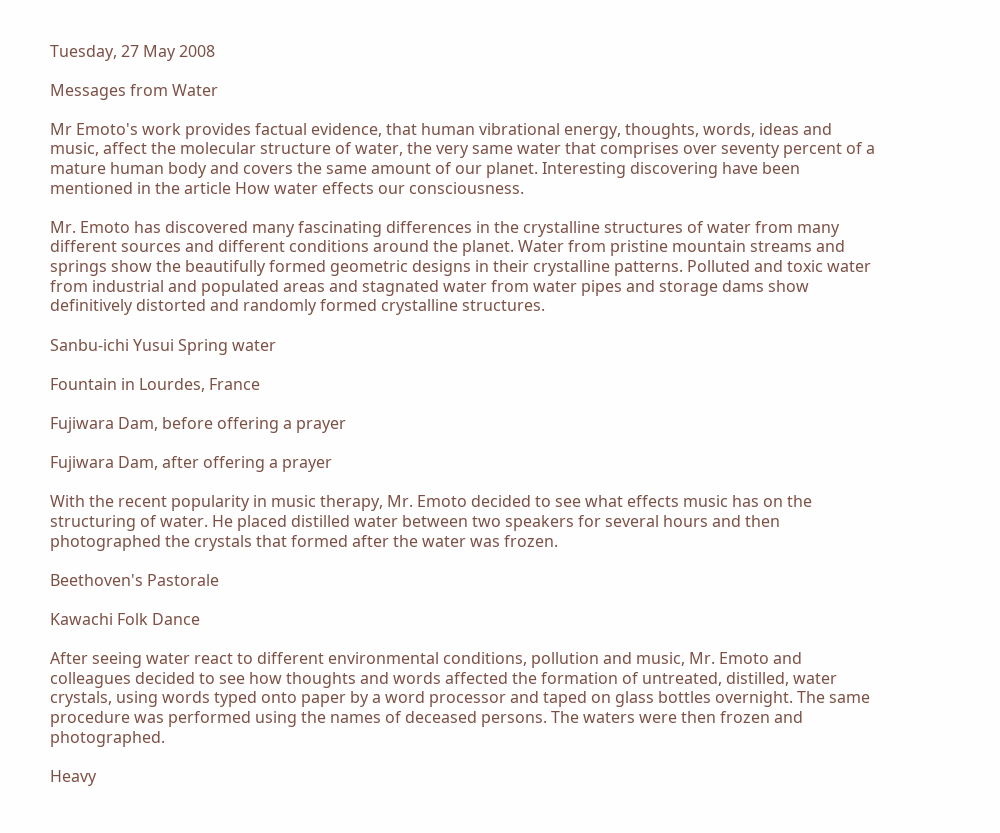Tuesday, 27 May 2008

Messages from Water

Mr Emoto's work provides factual evidence, that human vibrational energy, thoughts, words, ideas and music, affect the molecular structure of water, the very same water that comprises over seventy percent of a mature human body and covers the same amount of our planet. Interesting discovering have been mentioned in the article How water effects our consciousness.

Mr. Emoto has discovered many fascinating differences in the crystalline structures of water from many different sources and different conditions around the planet. Water from pristine mountain streams and springs show the beautifully formed geometric designs in their crystalline patterns. Polluted and toxic water from industrial and populated areas and stagnated water from water pipes and storage dams show definitively distorted and randomly formed crystalline structures.

Sanbu-ichi Yusui Spring water

Fountain in Lourdes, France

Fujiwara Dam, before offering a prayer

Fujiwara Dam, after offering a prayer

With the recent popularity in music therapy, Mr. Emoto decided to see what effects music has on the structuring of water. He placed distilled water between two speakers for several hours and then photographed the crystals that formed after the water was frozen.

Beethoven's Pastorale

Kawachi Folk Dance

After seeing water react to different environmental conditions, pollution and music, Mr. Emoto and colleagues decided to see how thoughts and words affected the formation of untreated, distilled, water crystals, using words typed onto paper by a word processor and taped on glass bottles overnight. The same procedure was performed using the names of deceased persons. The waters were then frozen and photographed.

Heavy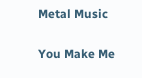Metal Music

You Make Me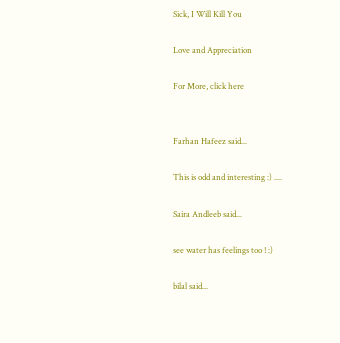Sick, I Will Kill You

Love and Appreciation

For More, click here


Farhan Hafeez said...

This is odd and interesting :) ....

Saira Andleeb said...

see water has feelings too ! :)

bilal said...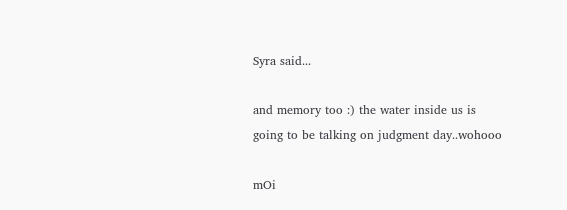Syra said...

and memory too :) the water inside us is going to be talking on judgment day..wohooo

mOi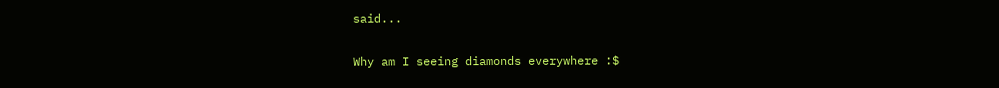said...

Why am I seeing diamonds everywhere :$